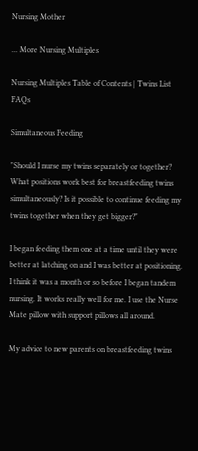Nursing Mother

... More Nursing Multiples

Nursing Multiples Table of Contents | Twins List FAQs

Simultaneous Feeding

"Should I nurse my twins separately or together? What positions work best for breastfeeding twins simultaneously? Is it possible to continue feeding my twins together when they get bigger?"

I began feeding them one at a time until they were better at latching on and I was better at positioning. I think it was a month or so before I began tandem nursing. It works really well for me. I use the Nurse Mate pillow with support pillows all around.

My advice to new parents on breastfeeding twins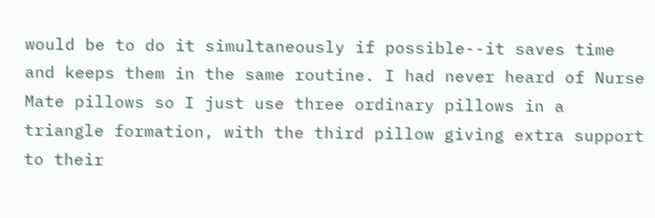would be to do it simultaneously if possible--it saves time and keeps them in the same routine. I had never heard of Nurse Mate pillows so I just use three ordinary pillows in a triangle formation, with the third pillow giving extra support to their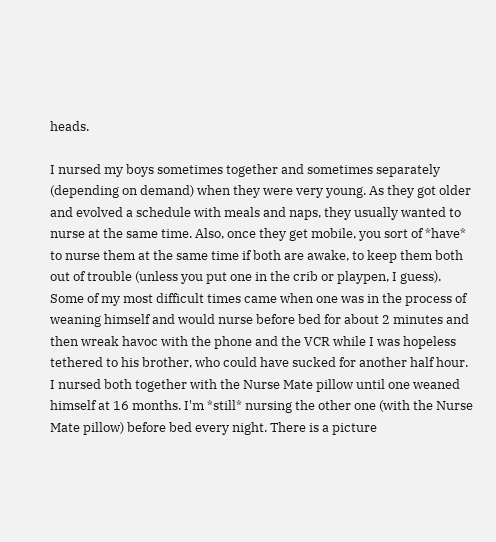heads.

I nursed my boys sometimes together and sometimes separately (depending on demand) when they were very young. As they got older and evolved a schedule with meals and naps, they usually wanted to nurse at the same time. Also, once they get mobile, you sort of *have* to nurse them at the same time if both are awake, to keep them both out of trouble (unless you put one in the crib or playpen, I guess). Some of my most difficult times came when one was in the process of weaning himself and would nurse before bed for about 2 minutes and then wreak havoc with the phone and the VCR while I was hopeless tethered to his brother, who could have sucked for another half hour. I nursed both together with the Nurse Mate pillow until one weaned himself at 16 months. I'm *still* nursing the other one (with the Nurse Mate pillow) before bed every night. There is a picture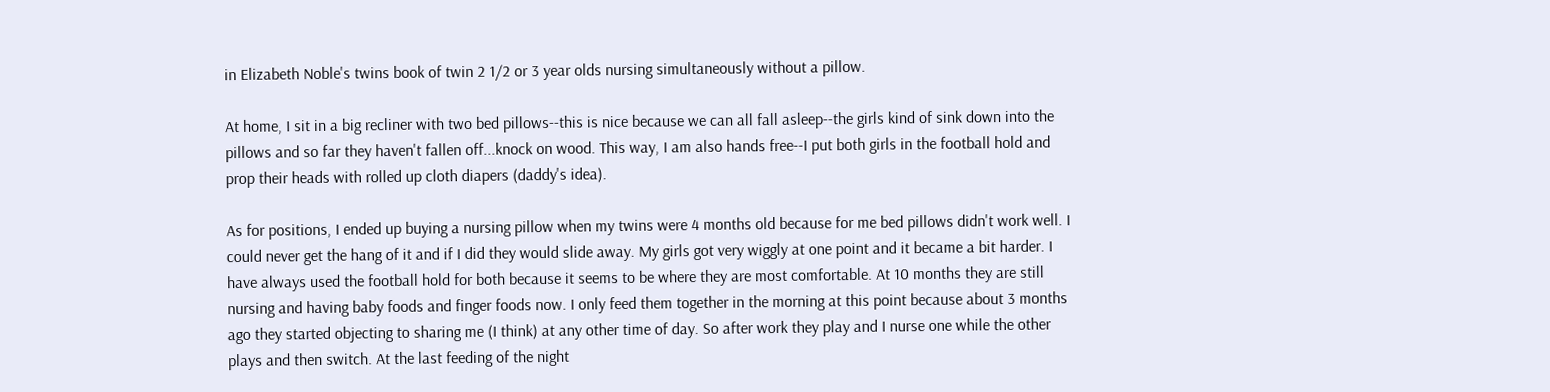in Elizabeth Noble's twins book of twin 2 1/2 or 3 year olds nursing simultaneously without a pillow.

At home, I sit in a big recliner with two bed pillows--this is nice because we can all fall asleep--the girls kind of sink down into the pillows and so far they haven't fallen off...knock on wood. This way, I am also hands free--I put both girls in the football hold and prop their heads with rolled up cloth diapers (daddy's idea).

As for positions, I ended up buying a nursing pillow when my twins were 4 months old because for me bed pillows didn't work well. I could never get the hang of it and if I did they would slide away. My girls got very wiggly at one point and it became a bit harder. I have always used the football hold for both because it seems to be where they are most comfortable. At 10 months they are still nursing and having baby foods and finger foods now. I only feed them together in the morning at this point because about 3 months ago they started objecting to sharing me (I think) at any other time of day. So after work they play and I nurse one while the other plays and then switch. At the last feeding of the night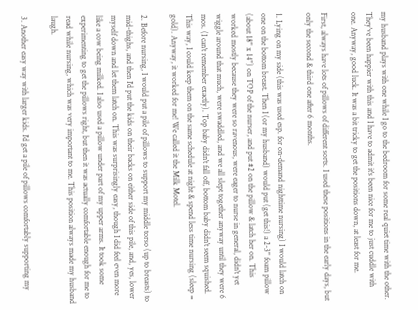my husband plays with one while I go to the bedroom for some real quiet time with the other. They've been happier with this and I have to admit it's been nice for me to just cuddle with one. Anyway, good luck. It was a bit tricky to get the positions down, at least for me.

First, always have lots of pillows of different sorts. I used these positions in the early days, but only the second & third one after 6 months.

1. Lying on my side (this was used esp. for on-demand nighttime nursing) I would latch on one on the bottom breast. Then I (or my husband) would put (get this!) a 2-3" foam pillow (about 18" x 14") on TOP of the nurser, and put #2 on the pillow & latch her on. This worked mostly because they were so ravenous, were eager to nurse in general, didn't yet wiggle around that much, were swaddled, and we all slept together anyway until they were 6 mos. (I can't remember exactly). Top baby didn't fall off, bottom baby didn't seem squished. This way, I could keep them on the same schedule at night & spend less time nursing (sleep = gold). Anyway, it worked for me! We called it the Milk Motel.

2. Before nursing, I would put a pile of pillows to support my middle torso (up to breasts) to mid-thighs, and then I'd put the kids on their backs on either side of this pile, and, yes, lower myself down and let them latch on. This was surprisingly easy, though I did feel even more like a cow being milked. I also used a pillow under part of my upper arms. It took some experimenting to get the pillows right, but then it was actually comfortable enough for me to read while nursing, which was very important to me. This position always made my husband laugh.

3. Another easy way with larger kids. I'd get a pile of pillows comfortably supporting my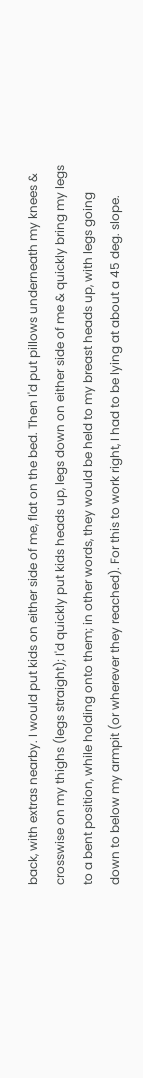back, with extras nearby. I would put kids on either side of me, flat on the bed. Then I'd put pillows underneath my knees & crosswise on my thighs (legs straight); I'd quickly put kids heads up, legs down on either side of me & quickly bring my legs to a bent position, while holding onto them; in other words, they would be held to my breast heads up, with legs going down to below my armpit (or wherever they reached). For this to work right, I had to be lying at about a 45 deg. slope.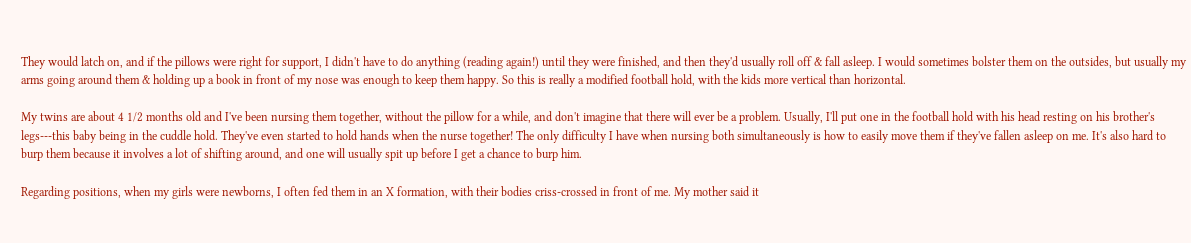They would latch on, and if the pillows were right for support, I didn't have to do anything (reading again!) until they were finished, and then they'd usually roll off & fall asleep. I would sometimes bolster them on the outsides, but usually my arms going around them & holding up a book in front of my nose was enough to keep them happy. So this is really a modified football hold, with the kids more vertical than horizontal.

My twins are about 4 1/2 months old and I've been nursing them together, without the pillow for a while, and don't imagine that there will ever be a problem. Usually, I'll put one in the football hold with his head resting on his brother's legs---this baby being in the cuddle hold. They've even started to hold hands when the nurse together! The only difficulty I have when nursing both simultaneously is how to easily move them if they've fallen asleep on me. It's also hard to burp them because it involves a lot of shifting around, and one will usually spit up before I get a chance to burp him.

Regarding positions, when my girls were newborns, I often fed them in an X formation, with their bodies criss-crossed in front of me. My mother said it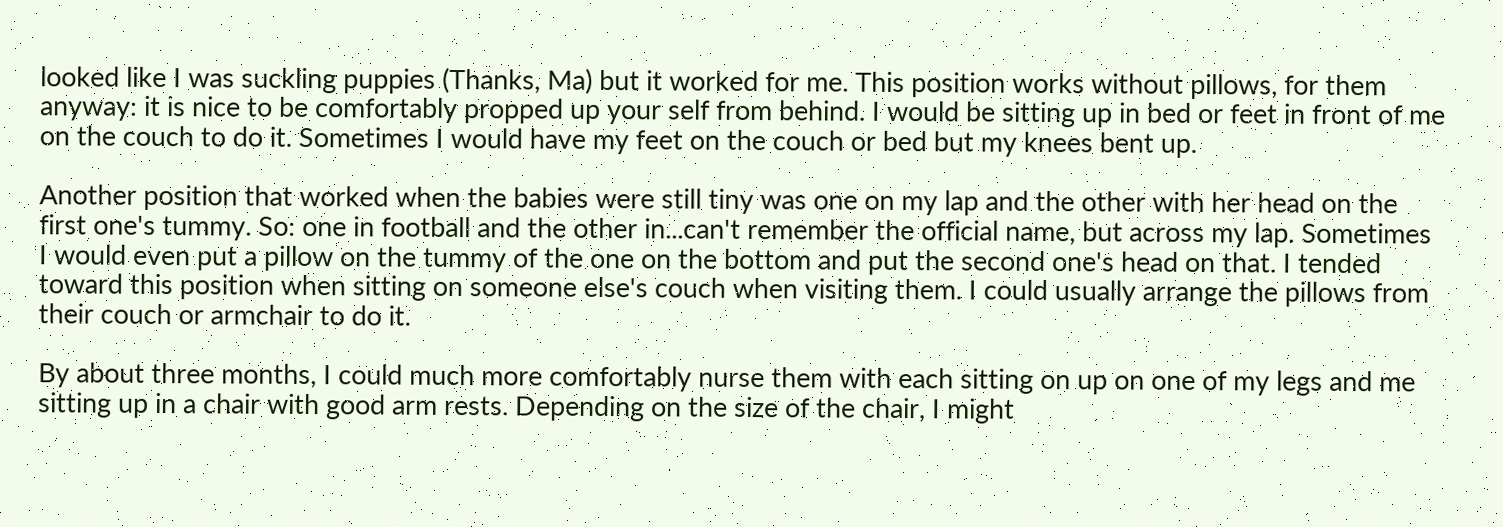looked like I was suckling puppies (Thanks, Ma) but it worked for me. This position works without pillows, for them anyway: it is nice to be comfortably propped up your self from behind. I would be sitting up in bed or feet in front of me on the couch to do it. Sometimes I would have my feet on the couch or bed but my knees bent up.

Another position that worked when the babies were still tiny was one on my lap and the other with her head on the first one's tummy. So: one in football and the other in...can't remember the official name, but across my lap. Sometimes I would even put a pillow on the tummy of the one on the bottom and put the second one's head on that. I tended toward this position when sitting on someone else's couch when visiting them. I could usually arrange the pillows from their couch or armchair to do it.

By about three months, I could much more comfortably nurse them with each sitting on up on one of my legs and me sitting up in a chair with good arm rests. Depending on the size of the chair, I might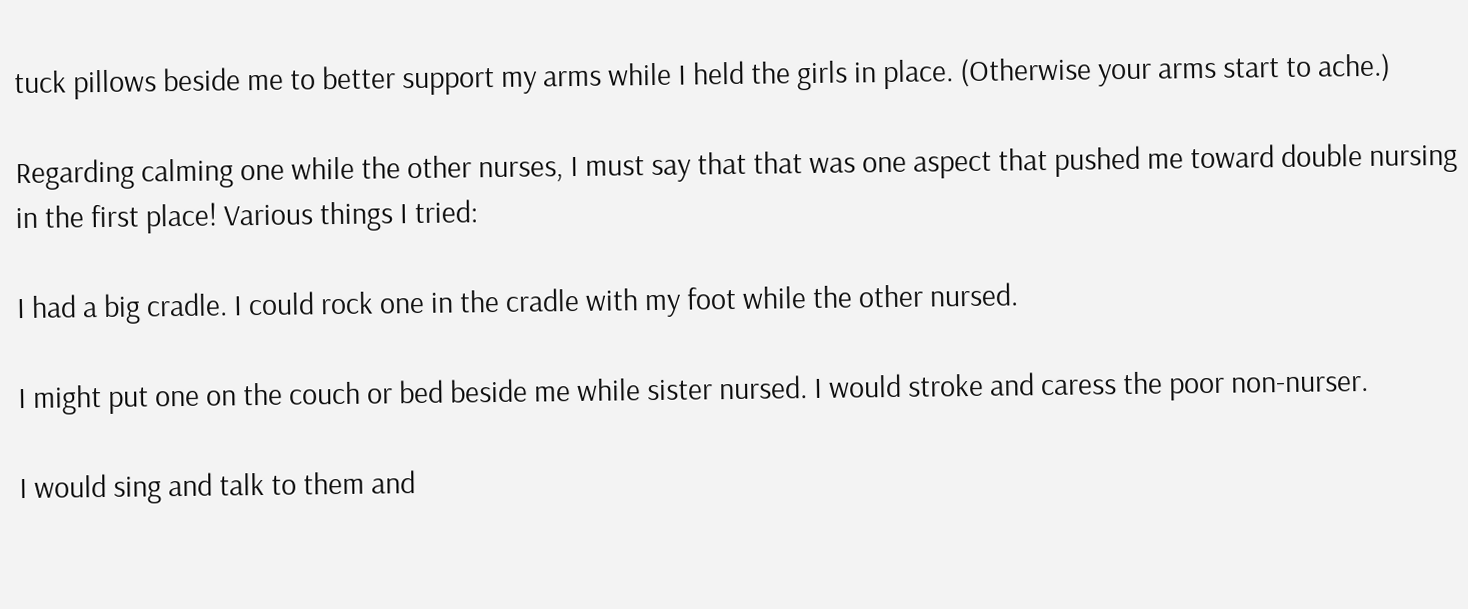tuck pillows beside me to better support my arms while I held the girls in place. (Otherwise your arms start to ache.)

Regarding calming one while the other nurses, I must say that that was one aspect that pushed me toward double nursing in the first place! Various things I tried:

I had a big cradle. I could rock one in the cradle with my foot while the other nursed.

I might put one on the couch or bed beside me while sister nursed. I would stroke and caress the poor non-nurser.

I would sing and talk to them and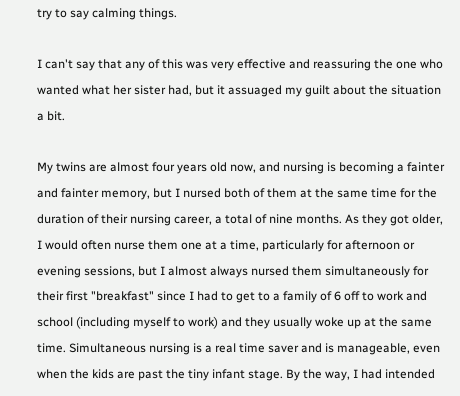try to say calming things.

I can't say that any of this was very effective and reassuring the one who wanted what her sister had, but it assuaged my guilt about the situation a bit.

My twins are almost four years old now, and nursing is becoming a fainter and fainter memory, but I nursed both of them at the same time for the duration of their nursing career, a total of nine months. As they got older, I would often nurse them one at a time, particularly for afternoon or evening sessions, but I almost always nursed them simultaneously for their first "breakfast" since I had to get to a family of 6 off to work and school (including myself to work) and they usually woke up at the same time. Simultaneous nursing is a real time saver and is manageable, even when the kids are past the tiny infant stage. By the way, I had intended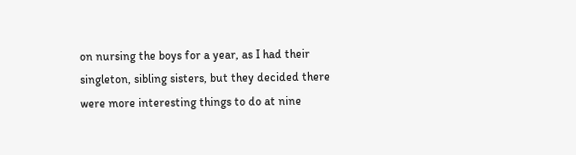on nursing the boys for a year, as I had their singleton, sibling sisters, but they decided there were more interesting things to do at nine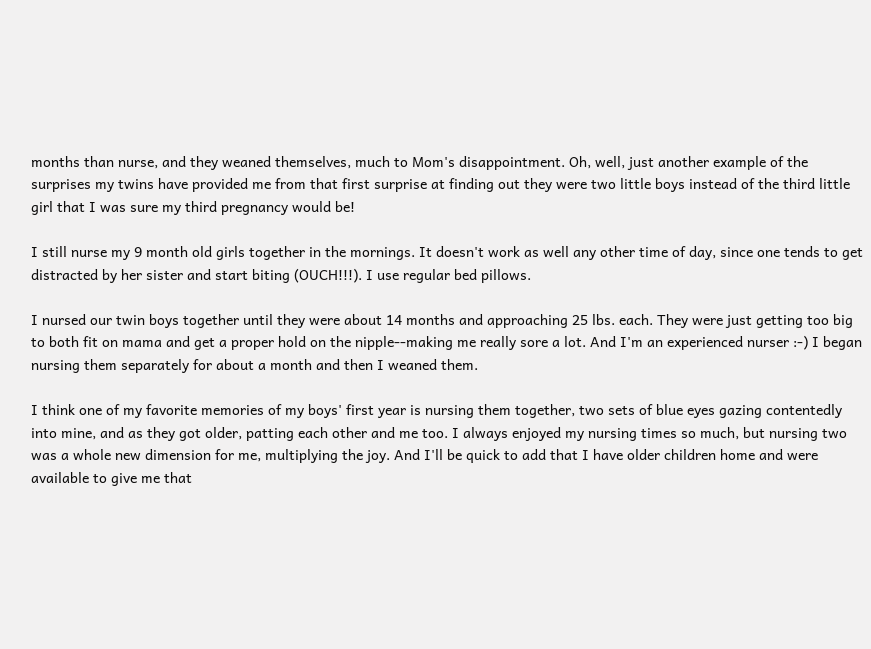months than nurse, and they weaned themselves, much to Mom's disappointment. Oh, well, just another example of the surprises my twins have provided me from that first surprise at finding out they were two little boys instead of the third little girl that I was sure my third pregnancy would be!

I still nurse my 9 month old girls together in the mornings. It doesn't work as well any other time of day, since one tends to get distracted by her sister and start biting (OUCH!!!). I use regular bed pillows.

I nursed our twin boys together until they were about 14 months and approaching 25 lbs. each. They were just getting too big to both fit on mama and get a proper hold on the nipple--making me really sore a lot. And I'm an experienced nurser :-) I began nursing them separately for about a month and then I weaned them.

I think one of my favorite memories of my boys' first year is nursing them together, two sets of blue eyes gazing contentedly into mine, and as they got older, patting each other and me too. I always enjoyed my nursing times so much, but nursing two was a whole new dimension for me, multiplying the joy. And I'll be quick to add that I have older children home and were available to give me that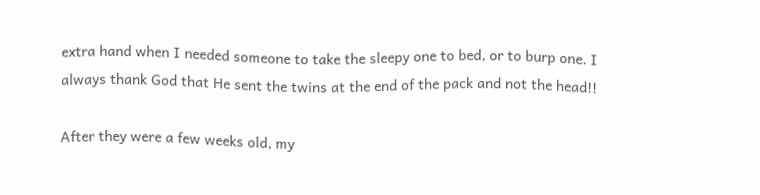extra hand when I needed someone to take the sleepy one to bed, or to burp one. I always thank God that He sent the twins at the end of the pack and not the head!!

After they were a few weeks old, my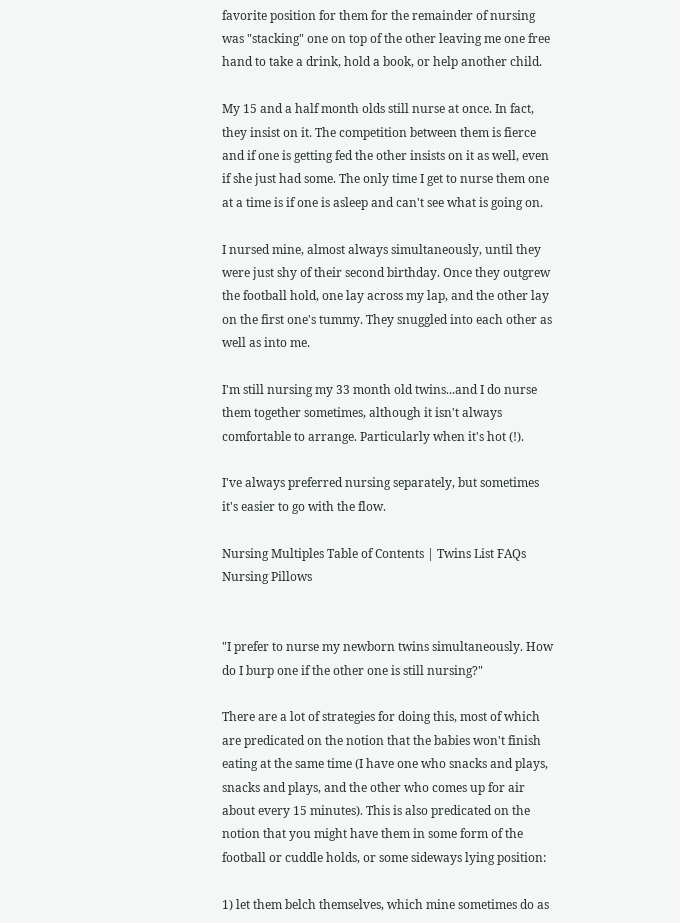favorite position for them for the remainder of nursing was "stacking" one on top of the other leaving me one free hand to take a drink, hold a book, or help another child.

My 15 and a half month olds still nurse at once. In fact, they insist on it. The competition between them is fierce and if one is getting fed the other insists on it as well, even if she just had some. The only time I get to nurse them one at a time is if one is asleep and can't see what is going on.

I nursed mine, almost always simultaneously, until they were just shy of their second birthday. Once they outgrew the football hold, one lay across my lap, and the other lay on the first one's tummy. They snuggled into each other as well as into me.

I'm still nursing my 33 month old twins...and I do nurse them together sometimes, although it isn't always comfortable to arrange. Particularly when it's hot (!).

I've always preferred nursing separately, but sometimes it's easier to go with the flow.

Nursing Multiples Table of Contents | Twins List FAQs
Nursing Pillows


"I prefer to nurse my newborn twins simultaneously. How do I burp one if the other one is still nursing?"

There are a lot of strategies for doing this, most of which are predicated on the notion that the babies won't finish eating at the same time (I have one who snacks and plays, snacks and plays, and the other who comes up for air about every 15 minutes). This is also predicated on the notion that you might have them in some form of the football or cuddle holds, or some sideways lying position:

1) let them belch themselves, which mine sometimes do as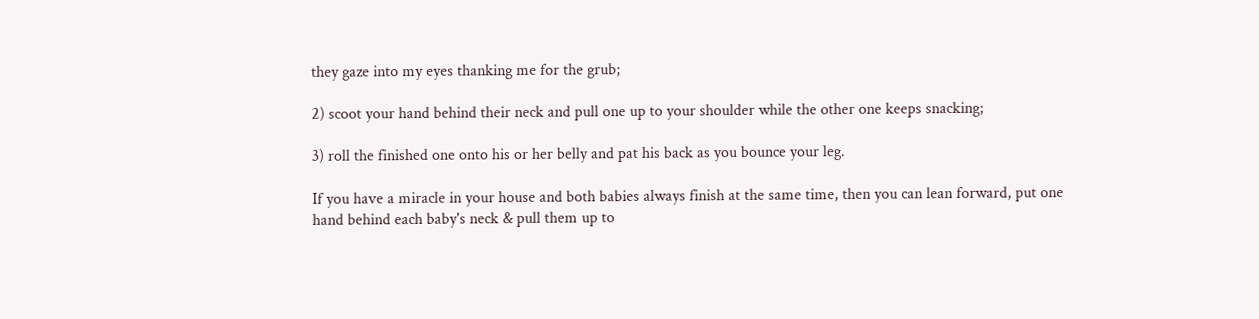they gaze into my eyes thanking me for the grub;

2) scoot your hand behind their neck and pull one up to your shoulder while the other one keeps snacking;

3) roll the finished one onto his or her belly and pat his back as you bounce your leg.

If you have a miracle in your house and both babies always finish at the same time, then you can lean forward, put one hand behind each baby's neck & pull them up to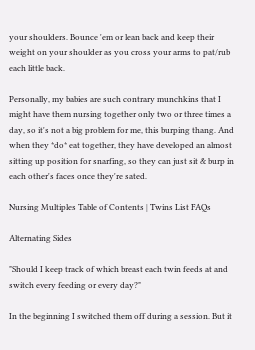your shoulders. Bounce 'em or lean back and keep their weight on your shoulder as you cross your arms to pat/rub each little back.

Personally, my babies are such contrary munchkins that I might have them nursing together only two or three times a day, so it's not a big problem for me, this burping thang. And when they *do* eat together, they have developed an almost sitting up position for snarfing, so they can just sit & burp in each other's faces once they're sated.

Nursing Multiples Table of Contents | Twins List FAQs

Alternating Sides

"Should I keep track of which breast each twin feeds at and switch every feeding or every day?"

In the beginning I switched them off during a session. But it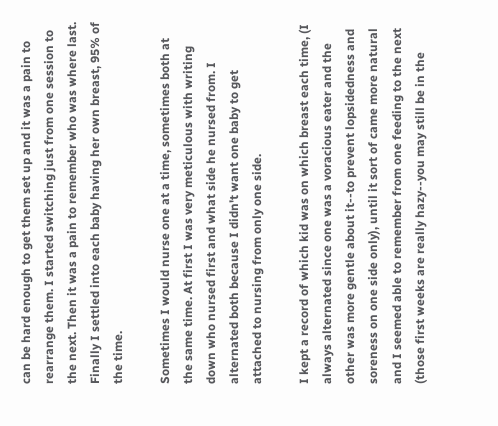can be hard enough to get them set up and it was a pain to rearrange them. I started switching just from one session to the next. Then it was a pain to remember who was where last. Finally I settled into each baby having her own breast, 95% of the time.

Sometimes I would nurse one at a time, sometimes both at the same time. At first I was very meticulous with writing down who nursed first and what side he nursed from. I alternated both because I didn't want one baby to get attached to nursing from only one side.

I kept a record of which kid was on which breast each time, (I always alternated since one was a voracious eater and the other was more gentle about it--to prevent lopsidedness and soreness on one side only), until it sort of came more natural and I seemed able to remember from one feeding to the next (those first weeks are really hazy--you may still be in the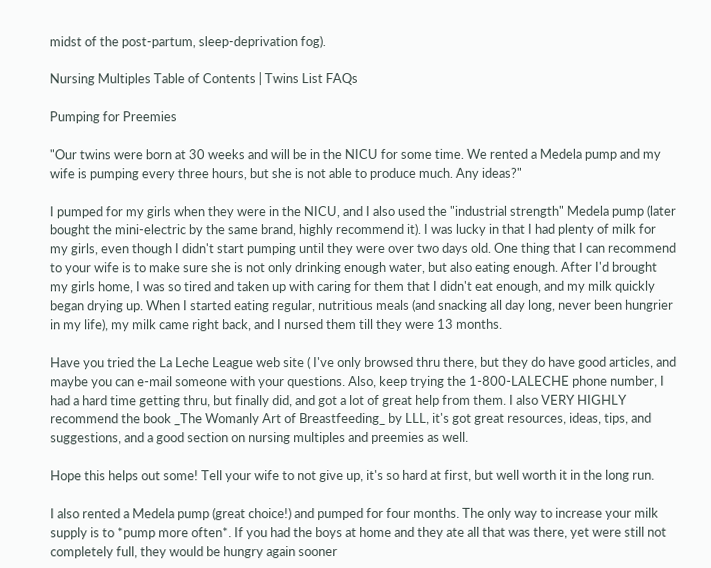midst of the post-partum, sleep-deprivation fog).

Nursing Multiples Table of Contents | Twins List FAQs

Pumping for Preemies

"Our twins were born at 30 weeks and will be in the NICU for some time. We rented a Medela pump and my wife is pumping every three hours, but she is not able to produce much. Any ideas?"

I pumped for my girls when they were in the NICU, and I also used the "industrial strength" Medela pump (later bought the mini-electric by the same brand, highly recommend it). I was lucky in that I had plenty of milk for my girls, even though I didn't start pumping until they were over two days old. One thing that I can recommend to your wife is to make sure she is not only drinking enough water, but also eating enough. After I'd brought my girls home, I was so tired and taken up with caring for them that I didn't eat enough, and my milk quickly began drying up. When I started eating regular, nutritious meals (and snacking all day long, never been hungrier in my life), my milk came right back, and I nursed them till they were 13 months.

Have you tried the La Leche League web site ( I've only browsed thru there, but they do have good articles, and maybe you can e-mail someone with your questions. Also, keep trying the 1-800-LALECHE phone number, I had a hard time getting thru, but finally did, and got a lot of great help from them. I also VERY HIGHLY recommend the book _The Womanly Art of Breastfeeding_ by LLL, it's got great resources, ideas, tips, and suggestions, and a good section on nursing multiples and preemies as well.

Hope this helps out some! Tell your wife to not give up, it's so hard at first, but well worth it in the long run.

I also rented a Medela pump (great choice!) and pumped for four months. The only way to increase your milk supply is to *pump more often*. If you had the boys at home and they ate all that was there, yet were still not completely full, they would be hungry again sooner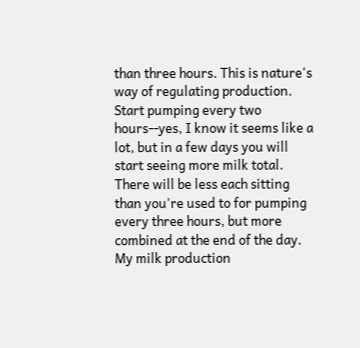than three hours. This is nature's way of regulating production. Start pumping every two hours--yes, I know it seems like a lot, but in a few days you will start seeing more milk total. There will be less each sitting than you're used to for pumping every three hours, but more combined at the end of the day. My milk production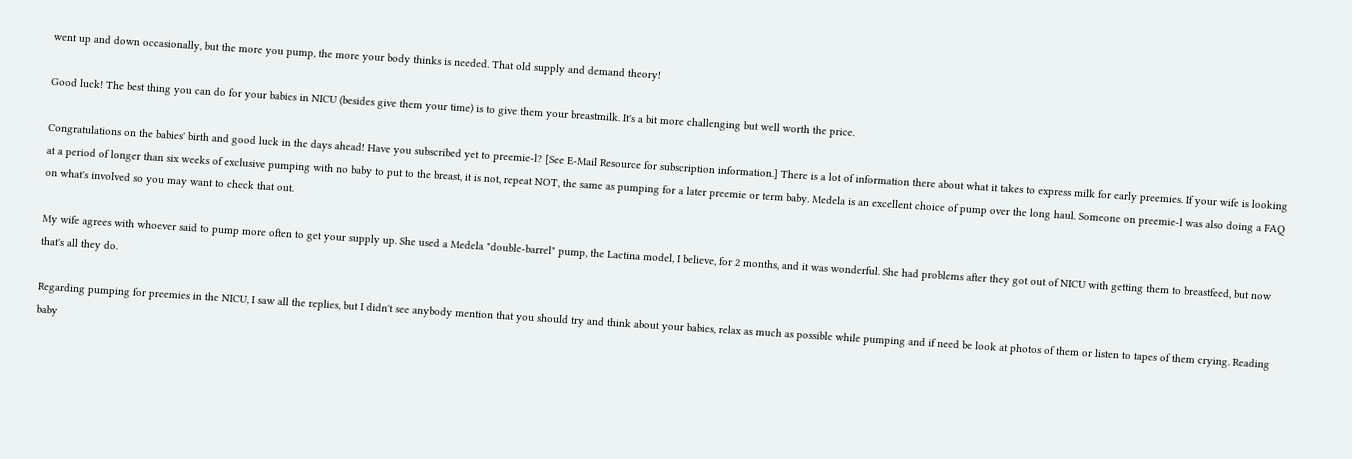went up and down occasionally, but the more you pump, the more your body thinks is needed. That old supply and demand theory!

Good luck! The best thing you can do for your babies in NICU (besides give them your time) is to give them your breastmilk. It's a bit more challenging but well worth the price.

Congratulations on the babies' birth and good luck in the days ahead! Have you subscribed yet to preemie-l? [See E-Mail Resource for subscription information.] There is a lot of information there about what it takes to express milk for early preemies. If your wife is looking at a period of longer than six weeks of exclusive pumping with no baby to put to the breast, it is not, repeat NOT, the same as pumping for a later preemie or term baby. Medela is an excellent choice of pump over the long haul. Someone on preemie-l was also doing a FAQ on what's involved so you may want to check that out.

My wife agrees with whoever said to pump more often to get your supply up. She used a Medela "double-barrel" pump, the Lactina model, I believe, for 2 months, and it was wonderful. She had problems after they got out of NICU with getting them to breastfeed, but now that's all they do.

Regarding pumping for preemies in the NICU, I saw all the replies, but I didn't see anybody mention that you should try and think about your babies, relax as much as possible while pumping and if need be look at photos of them or listen to tapes of them crying. Reading baby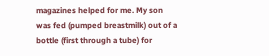magazines helped for me. My son was fed (pumped breastmilk) out of a bottle (first through a tube) for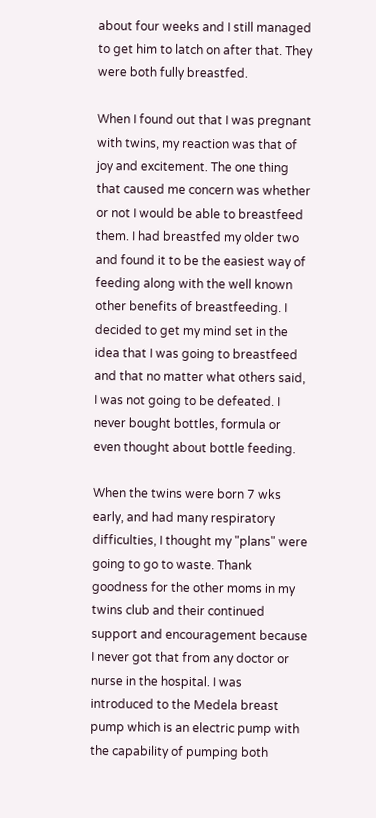about four weeks and I still managed to get him to latch on after that. They were both fully breastfed.

When I found out that I was pregnant with twins, my reaction was that of joy and excitement. The one thing that caused me concern was whether or not I would be able to breastfeed them. I had breastfed my older two and found it to be the easiest way of feeding along with the well known other benefits of breastfeeding. I decided to get my mind set in the idea that I was going to breastfeed and that no matter what others said, I was not going to be defeated. I never bought bottles, formula or even thought about bottle feeding.

When the twins were born 7 wks early, and had many respiratory difficulties, I thought my "plans" were going to go to waste. Thank goodness for the other moms in my twins club and their continued support and encouragement because I never got that from any doctor or nurse in the hospital. I was introduced to the Medela breast pump which is an electric pump with the capability of pumping both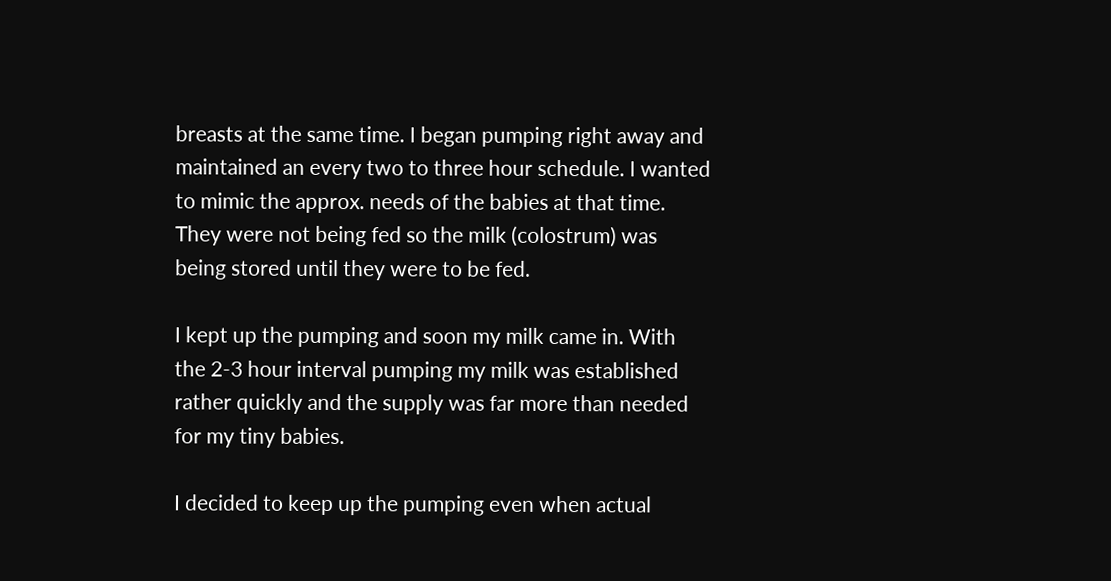breasts at the same time. I began pumping right away and maintained an every two to three hour schedule. I wanted to mimic the approx. needs of the babies at that time. They were not being fed so the milk (colostrum) was being stored until they were to be fed.

I kept up the pumping and soon my milk came in. With the 2-3 hour interval pumping my milk was established rather quickly and the supply was far more than needed for my tiny babies.

I decided to keep up the pumping even when actual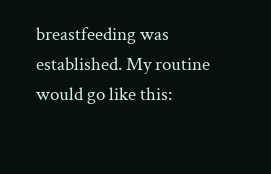breastfeeding was established. My routine would go like this: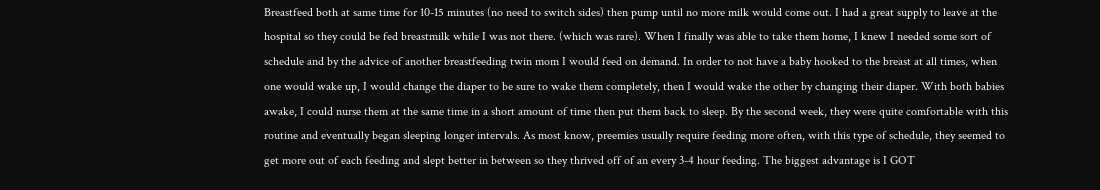Breastfeed both at same time for 10-15 minutes (no need to switch sides) then pump until no more milk would come out. I had a great supply to leave at the hospital so they could be fed breastmilk while I was not there. (which was rare). When I finally was able to take them home, I knew I needed some sort of schedule and by the advice of another breastfeeding twin mom I would feed on demand. In order to not have a baby hooked to the breast at all times, when one would wake up, I would change the diaper to be sure to wake them completely, then I would wake the other by changing their diaper. With both babies awake, I could nurse them at the same time in a short amount of time then put them back to sleep. By the second week, they were quite comfortable with this routine and eventually began sleeping longer intervals. As most know, preemies usually require feeding more often, with this type of schedule, they seemed to get more out of each feeding and slept better in between so they thrived off of an every 3-4 hour feeding. The biggest advantage is I GOT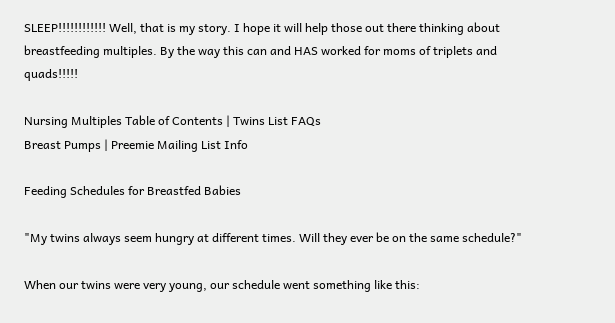SLEEP!!!!!!!!!!!! Well, that is my story. I hope it will help those out there thinking about breastfeeding multiples. By the way this can and HAS worked for moms of triplets and quads!!!!!

Nursing Multiples Table of Contents | Twins List FAQs
Breast Pumps | Preemie Mailing List Info

Feeding Schedules for Breastfed Babies

"My twins always seem hungry at different times. Will they ever be on the same schedule?"

When our twins were very young, our schedule went something like this: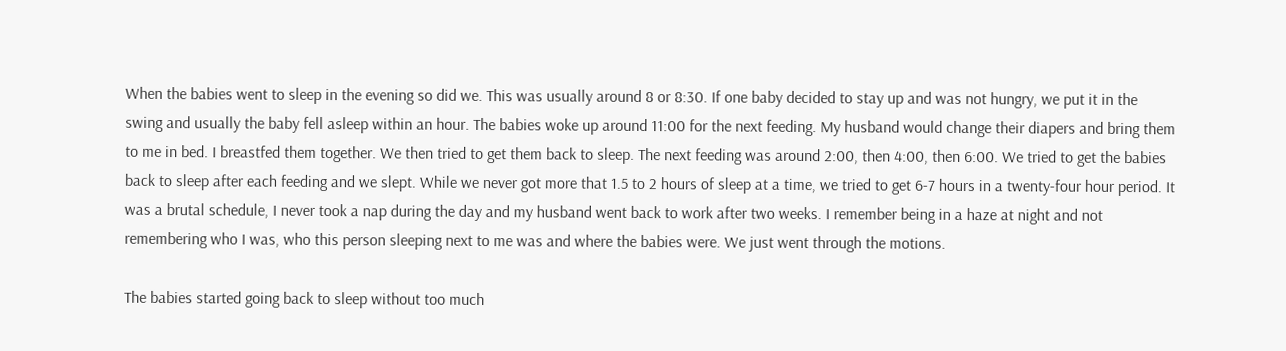When the babies went to sleep in the evening so did we. This was usually around 8 or 8:30. If one baby decided to stay up and was not hungry, we put it in the swing and usually the baby fell asleep within an hour. The babies woke up around 11:00 for the next feeding. My husband would change their diapers and bring them to me in bed. I breastfed them together. We then tried to get them back to sleep. The next feeding was around 2:00, then 4:00, then 6:00. We tried to get the babies back to sleep after each feeding and we slept. While we never got more that 1.5 to 2 hours of sleep at a time, we tried to get 6-7 hours in a twenty-four hour period. It was a brutal schedule, I never took a nap during the day and my husband went back to work after two weeks. I remember being in a haze at night and not remembering who I was, who this person sleeping next to me was and where the babies were. We just went through the motions.

The babies started going back to sleep without too much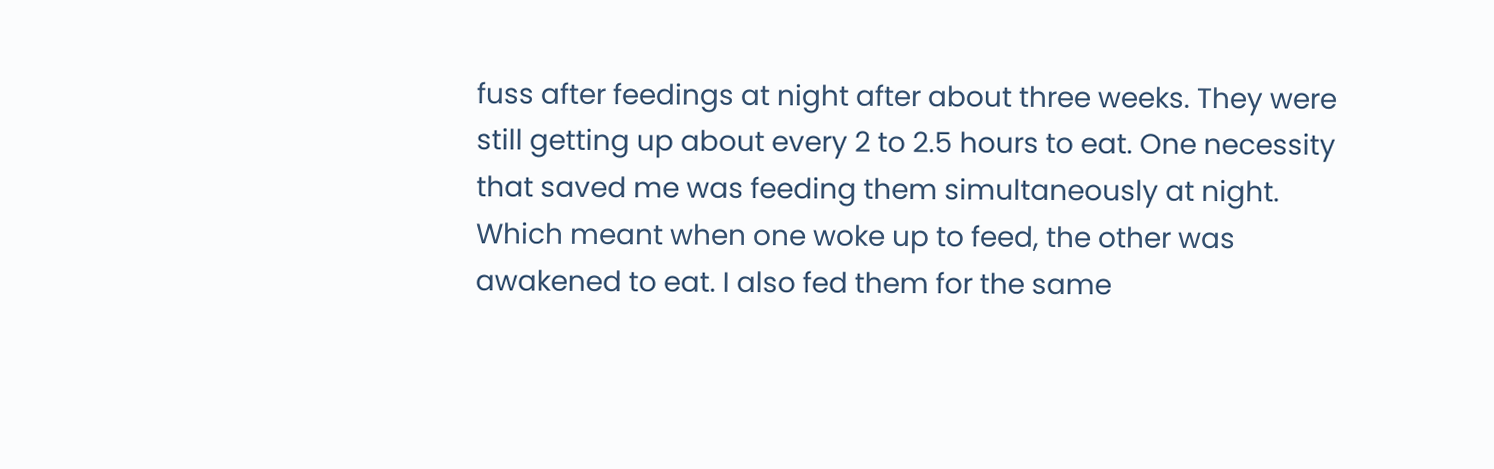fuss after feedings at night after about three weeks. They were still getting up about every 2 to 2.5 hours to eat. One necessity that saved me was feeding them simultaneously at night. Which meant when one woke up to feed, the other was awakened to eat. I also fed them for the same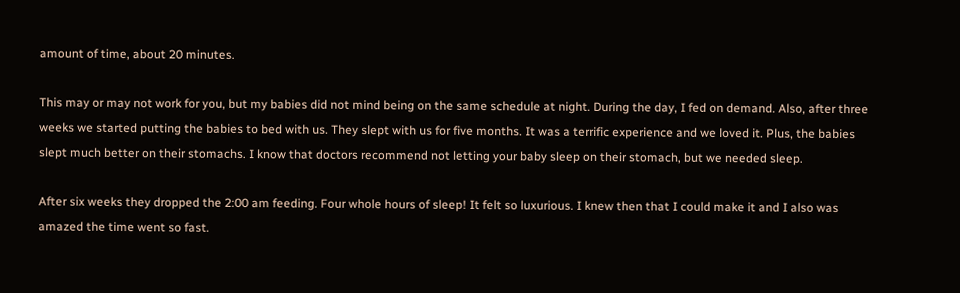amount of time, about 20 minutes.

This may or may not work for you, but my babies did not mind being on the same schedule at night. During the day, I fed on demand. Also, after three weeks we started putting the babies to bed with us. They slept with us for five months. It was a terrific experience and we loved it. Plus, the babies slept much better on their stomachs. I know that doctors recommend not letting your baby sleep on their stomach, but we needed sleep.

After six weeks they dropped the 2:00 am feeding. Four whole hours of sleep! It felt so luxurious. I knew then that I could make it and I also was amazed the time went so fast.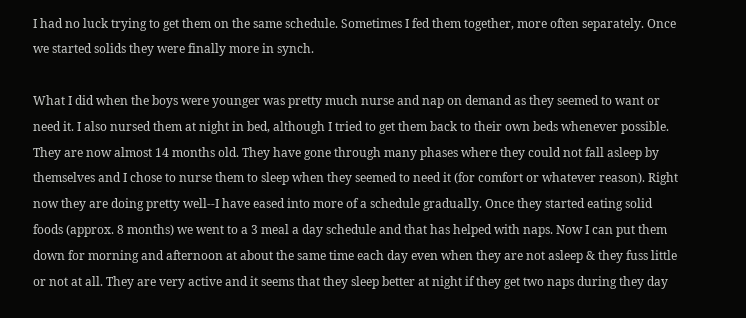I had no luck trying to get them on the same schedule. Sometimes I fed them together, more often separately. Once we started solids they were finally more in synch.

What I did when the boys were younger was pretty much nurse and nap on demand as they seemed to want or need it. I also nursed them at night in bed, although I tried to get them back to their own beds whenever possible. They are now almost 14 months old. They have gone through many phases where they could not fall asleep by themselves and I chose to nurse them to sleep when they seemed to need it (for comfort or whatever reason). Right now they are doing pretty well--I have eased into more of a schedule gradually. Once they started eating solid foods (approx. 8 months) we went to a 3 meal a day schedule and that has helped with naps. Now I can put them down for morning and afternoon at about the same time each day even when they are not asleep & they fuss little or not at all. They are very active and it seems that they sleep better at night if they get two naps during they day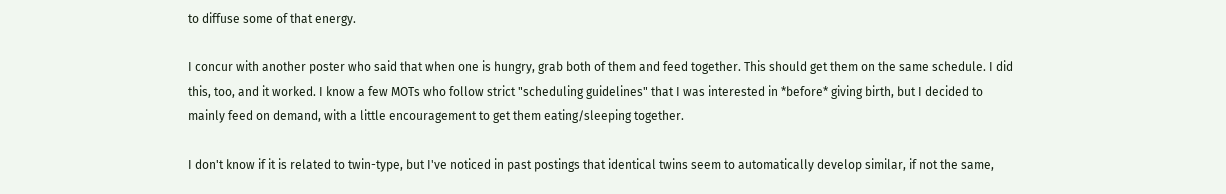to diffuse some of that energy.

I concur with another poster who said that when one is hungry, grab both of them and feed together. This should get them on the same schedule. I did this, too, and it worked. I know a few MOTs who follow strict "scheduling guidelines" that I was interested in *before* giving birth, but I decided to mainly feed on demand, with a little encouragement to get them eating/sleeping together.

I don't know if it is related to twin-type, but I've noticed in past postings that identical twins seem to automatically develop similar, if not the same,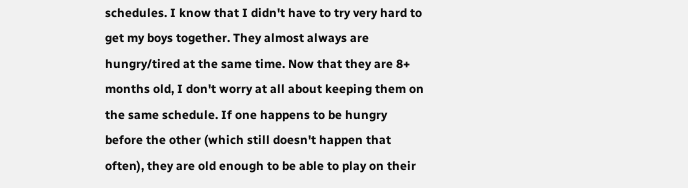schedules. I know that I didn't have to try very hard to get my boys together. They almost always are hungry/tired at the same time. Now that they are 8+ months old, I don't worry at all about keeping them on the same schedule. If one happens to be hungry before the other (which still doesn't happen that often), they are old enough to be able to play on their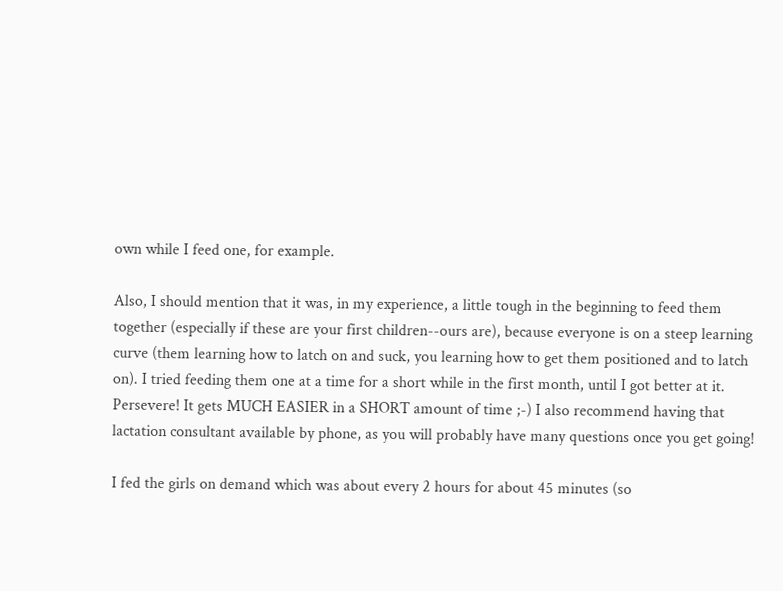own while I feed one, for example.

Also, I should mention that it was, in my experience, a little tough in the beginning to feed them together (especially if these are your first children--ours are), because everyone is on a steep learning curve (them learning how to latch on and suck, you learning how to get them positioned and to latch on). I tried feeding them one at a time for a short while in the first month, until I got better at it. Persevere! It gets MUCH EASIER in a SHORT amount of time ;-) I also recommend having that lactation consultant available by phone, as you will probably have many questions once you get going!

I fed the girls on demand which was about every 2 hours for about 45 minutes (so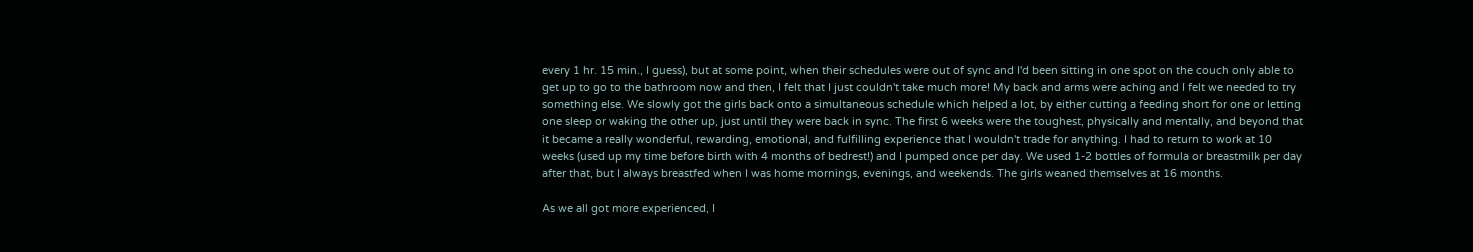every 1 hr. 15 min., I guess), but at some point, when their schedules were out of sync and I'd been sitting in one spot on the couch only able to get up to go to the bathroom now and then, I felt that I just couldn't take much more! My back and arms were aching and I felt we needed to try something else. We slowly got the girls back onto a simultaneous schedule which helped a lot, by either cutting a feeding short for one or letting one sleep or waking the other up, just until they were back in sync. The first 6 weeks were the toughest, physically and mentally, and beyond that it became a really wonderful, rewarding, emotional, and fulfilling experience that I wouldn't trade for anything. I had to return to work at 10 weeks (used up my time before birth with 4 months of bedrest!) and I pumped once per day. We used 1-2 bottles of formula or breastmilk per day after that, but I always breastfed when I was home mornings, evenings, and weekends. The girls weaned themselves at 16 months.

As we all got more experienced, I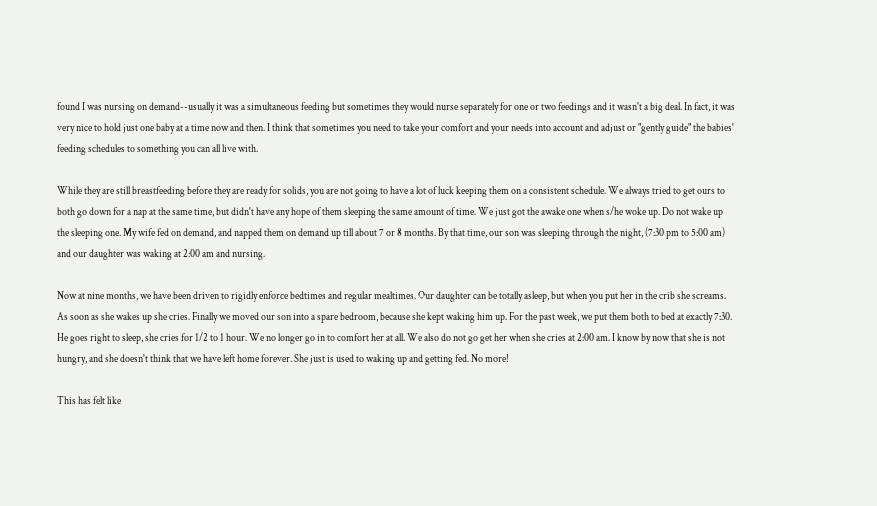found I was nursing on demand--usually it was a simultaneous feeding but sometimes they would nurse separately for one or two feedings and it wasn't a big deal. In fact, it was very nice to hold just one baby at a time now and then. I think that sometimes you need to take your comfort and your needs into account and adjust or "gently guide" the babies' feeding schedules to something you can all live with.

While they are still breastfeeding before they are ready for solids, you are not going to have a lot of luck keeping them on a consistent schedule. We always tried to get ours to both go down for a nap at the same time, but didn't have any hope of them sleeping the same amount of time. We just got the awake one when s/he woke up. Do not wake up the sleeping one. My wife fed on demand, and napped them on demand up till about 7 or 8 months. By that time, our son was sleeping through the night, (7:30 pm to 5:00 am) and our daughter was waking at 2:00 am and nursing.

Now at nine months, we have been driven to rigidly enforce bedtimes and regular mealtimes. Our daughter can be totally asleep, but when you put her in the crib she screams. As soon as she wakes up she cries. Finally we moved our son into a spare bedroom, because she kept waking him up. For the past week, we put them both to bed at exactly 7:30. He goes right to sleep, she cries for 1/2 to 1 hour. We no longer go in to comfort her at all. We also do not go get her when she cries at 2:00 am. I know by now that she is not hungry, and she doesn't think that we have left home forever. She just is used to waking up and getting fed. No more!

This has felt like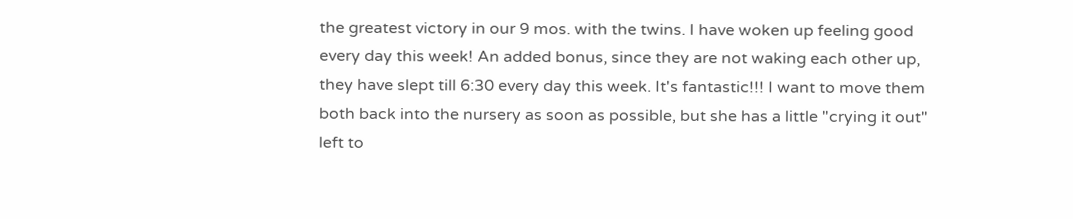the greatest victory in our 9 mos. with the twins. I have woken up feeling good every day this week! An added bonus, since they are not waking each other up, they have slept till 6:30 every day this week. It's fantastic!!! I want to move them both back into the nursery as soon as possible, but she has a little "crying it out" left to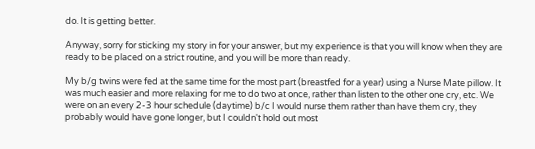do. It is getting better.

Anyway, sorry for sticking my story in for your answer, but my experience is that you will know when they are ready to be placed on a strict routine, and you will be more than ready.

My b/g twins were fed at the same time for the most part (breastfed for a year) using a Nurse Mate pillow. It was much easier and more relaxing for me to do two at once, rather than listen to the other one cry, etc. We were on an every 2-3 hour schedule (daytime) b/c I would nurse them rather than have them cry, they probably would have gone longer, but I couldn't hold out most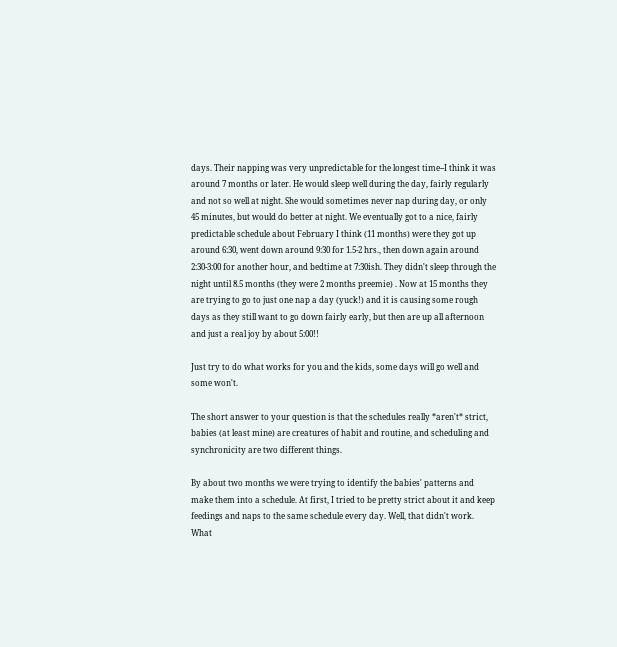days. Their napping was very unpredictable for the longest time--I think it was around 7 months or later. He would sleep well during the day, fairly regularly and not so well at night. She would sometimes never nap during day, or only 45 minutes, but would do better at night. We eventually got to a nice, fairly predictable schedule about February I think (11 months) were they got up around 6:30, went down around 9:30 for 1.5-2 hrs., then down again around 2:30-3:00 for another hour, and bedtime at 7:30ish. They didn't sleep through the night until 8.5 months (they were 2 months preemie) . Now at 15 months they are trying to go to just one nap a day (yuck!) and it is causing some rough days as they still want to go down fairly early, but then are up all afternoon and just a real joy by about 5:00!!

Just try to do what works for you and the kids, some days will go well and some won't.

The short answer to your question is that the schedules really *aren't* strict, babies (at least mine) are creatures of habit and routine, and scheduling and synchronicity are two different things.

By about two months we were trying to identify the babies' patterns and make them into a schedule. At first, I tried to be pretty strict about it and keep feedings and naps to the same schedule every day. Well, that didn't work. What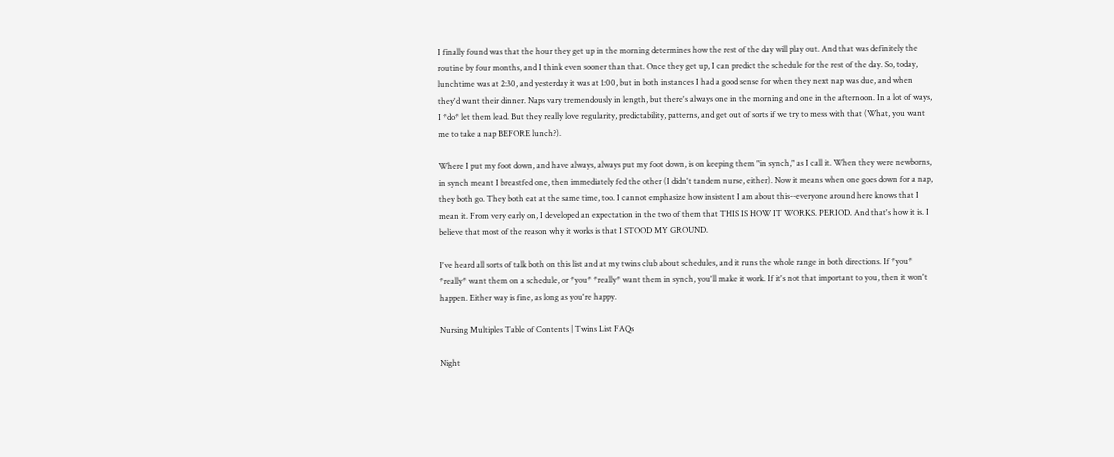I finally found was that the hour they get up in the morning determines how the rest of the day will play out. And that was definitely the routine by four months, and I think even sooner than that. Once they get up, I can predict the schedule for the rest of the day. So, today, lunchtime was at 2:30, and yesterday it was at 1:00, but in both instances I had a good sense for when they next nap was due, and when they'd want their dinner. Naps vary tremendously in length, but there's always one in the morning and one in the afternoon. In a lot of ways, I *do* let them lead. But they really love regularity, predictability, patterns, and get out of sorts if we try to mess with that (What, you want me to take a nap BEFORE lunch?).

Where I put my foot down, and have always, always put my foot down, is on keeping them "in synch," as I call it. When they were newborns, in synch meant I breastfed one, then immediately fed the other (I didn't tandem nurse, either). Now it means when one goes down for a nap, they both go. They both eat at the same time, too. I cannot emphasize how insistent I am about this--everyone around here knows that I mean it. From very early on, I developed an expectation in the two of them that THIS IS HOW IT WORKS. PERIOD. And that's how it is. I believe that most of the reason why it works is that I STOOD MY GROUND.

I've heard all sorts of talk both on this list and at my twins club about schedules, and it runs the whole range in both directions. If *you* *really* want them on a schedule, or *you* *really* want them in synch, you'll make it work. If it's not that important to you, then it won't happen. Either way is fine, as long as you're happy.

Nursing Multiples Table of Contents | Twins List FAQs

Night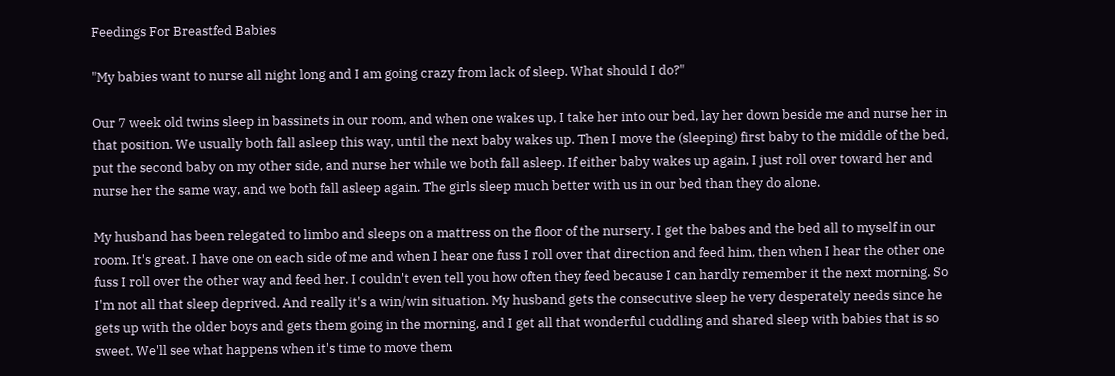Feedings For Breastfed Babies

"My babies want to nurse all night long and I am going crazy from lack of sleep. What should I do?"

Our 7 week old twins sleep in bassinets in our room, and when one wakes up, I take her into our bed, lay her down beside me and nurse her in that position. We usually both fall asleep this way, until the next baby wakes up. Then I move the (sleeping) first baby to the middle of the bed, put the second baby on my other side, and nurse her while we both fall asleep. If either baby wakes up again, I just roll over toward her and nurse her the same way, and we both fall asleep again. The girls sleep much better with us in our bed than they do alone.

My husband has been relegated to limbo and sleeps on a mattress on the floor of the nursery. I get the babes and the bed all to myself in our room. It's great. I have one on each side of me and when I hear one fuss I roll over that direction and feed him, then when I hear the other one fuss I roll over the other way and feed her. I couldn't even tell you how often they feed because I can hardly remember it the next morning. So I'm not all that sleep deprived. And really it's a win/win situation. My husband gets the consecutive sleep he very desperately needs since he gets up with the older boys and gets them going in the morning, and I get all that wonderful cuddling and shared sleep with babies that is so sweet. We'll see what happens when it's time to move them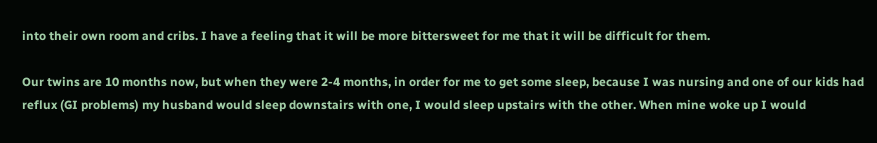into their own room and cribs. I have a feeling that it will be more bittersweet for me that it will be difficult for them.

Our twins are 10 months now, but when they were 2-4 months, in order for me to get some sleep, because I was nursing and one of our kids had reflux (GI problems) my husband would sleep downstairs with one, I would sleep upstairs with the other. When mine woke up I would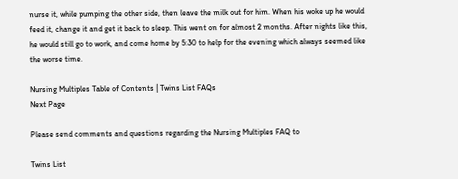nurse it, while pumping the other side, then leave the milk out for him. When his woke up he would feed it, change it and get it back to sleep. This went on for almost 2 months. After nights like this, he would still go to work, and come home by 5:30 to help for the evening which always seemed like the worse time.

Nursing Multiples Table of Contents | Twins List FAQs
Next Page

Please send comments and questions regarding the Nursing Multiples FAQ to

Twins List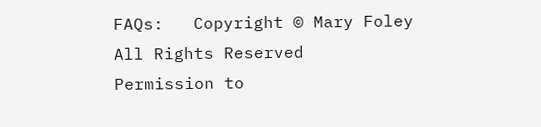FAQs:   Copyright © Mary Foley
All Rights Reserved
Permission to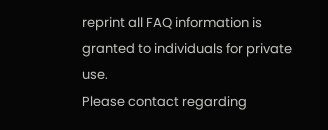reprint all FAQ information is granted to individuals for private use.
Please contact regarding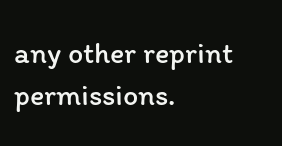any other reprint permissions.